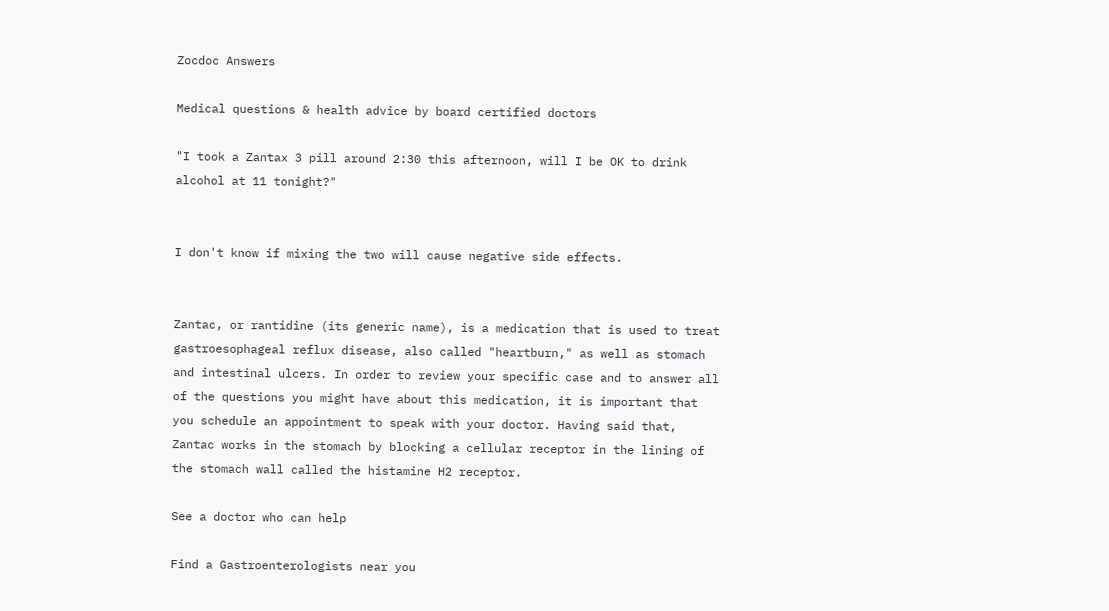Zocdoc Answers

Medical questions & health advice by board certified doctors

"I took a Zantax 3 pill around 2:30 this afternoon, will I be OK to drink alcohol at 11 tonight?"


I don't know if mixing the two will cause negative side effects.


Zantac, or rantidine (its generic name), is a medication that is used to treat gastroesophageal reflux disease, also called "heartburn," as well as stomach and intestinal ulcers. In order to review your specific case and to answer all of the questions you might have about this medication, it is important that you schedule an appointment to speak with your doctor. Having said that, Zantac works in the stomach by blocking a cellular receptor in the lining of the stomach wall called the histamine H2 receptor.

See a doctor who can help

Find a Gastroenterologists near you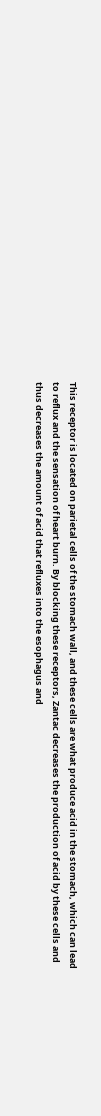This receptor is located on parietal cells of the stomach wall, and these cells are what produce acid in the stomach, which can lead to reflux and the sensation of heart burn. By blocking these receptors, Zantac decreases the production of acid by these cells and thus decreases the amount of acid that refluxes into the esophagus and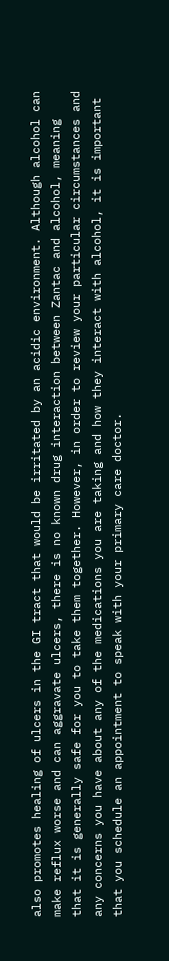also promotes healing of ulcers in the GI tract that would be irritated by an acidic environment. Although alcohol can make reflux worse and can aggravate ulcers, there is no known drug interaction between Zantac and alcohol, meaning that it is generally safe for you to take them together. However, in order to review your particular circumstances and any concerns you have about any of the medications you are taking and how they interact with alcohol, it is important that you schedule an appointment to speak with your primary care doctor.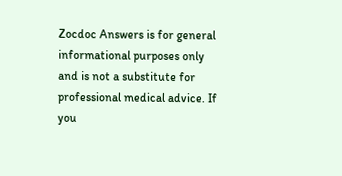Zocdoc Answers is for general informational purposes only and is not a substitute for professional medical advice. If you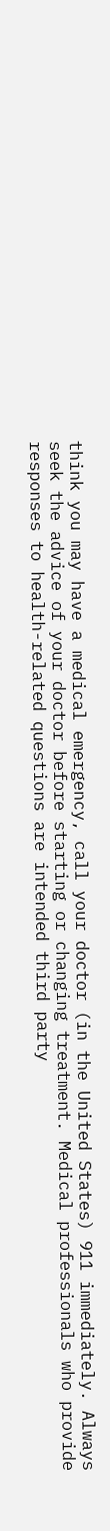think you may have a medical emergency, call your doctor (in the United States) 911 immediately. Always seek the advice of your doctor before starting or changing treatment. Medical professionals who provide responses to health-related questions are intended third party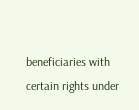beneficiaries with certain rights under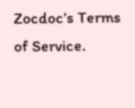Zocdoc’s Terms of Service.